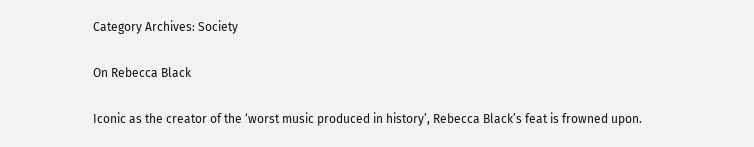Category Archives: Society

On Rebecca Black

Iconic as the creator of the ‘worst music produced in history’, Rebecca Black’s feat is frowned upon.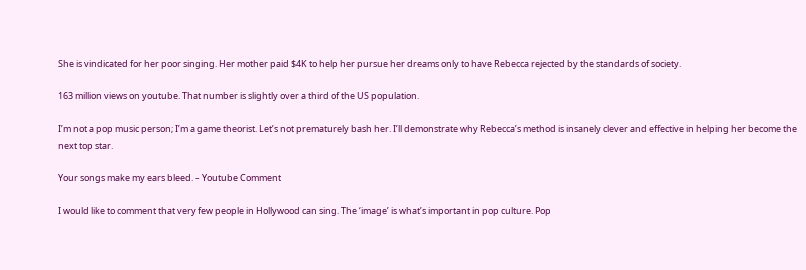She is vindicated for her poor singing. Her mother paid $4K to help her pursue her dreams only to have Rebecca rejected by the standards of society.

163 million views on youtube. That number is slightly over a third of the US population.

I’m not a pop music person; I’m a game theorist. Let’s not prematurely bash her. I’ll demonstrate why Rebecca’s method is insanely clever and effective in helping her become the next top star.

Your songs make my ears bleed. – Youtube Comment

I would like to comment that very few people in Hollywood can sing. The ‘image’ is what’s important in pop culture. Pop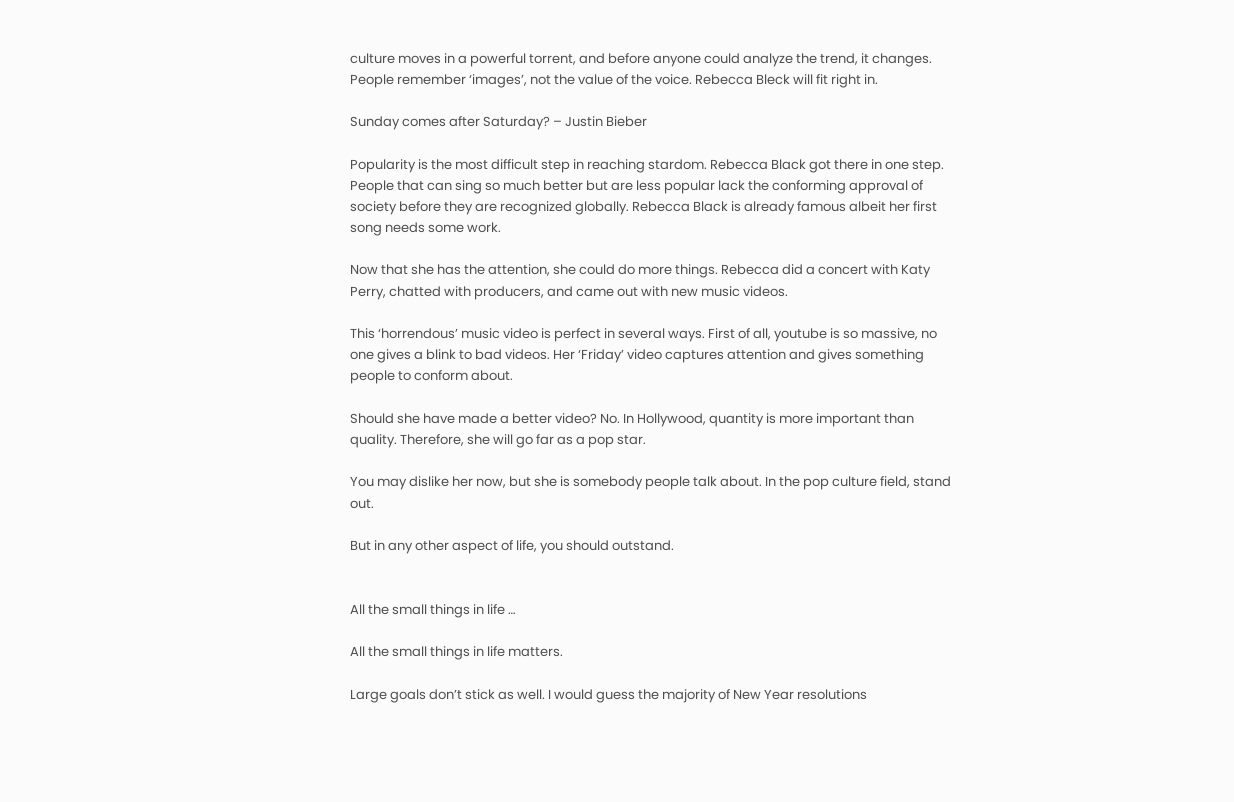culture moves in a powerful torrent, and before anyone could analyze the trend, it changes. People remember ‘images’, not the value of the voice. Rebecca Bleck will fit right in.

Sunday comes after Saturday? – Justin Bieber

Popularity is the most difficult step in reaching stardom. Rebecca Black got there in one step. People that can sing so much better but are less popular lack the conforming approval of society before they are recognized globally. Rebecca Black is already famous albeit her first song needs some work.

Now that she has the attention, she could do more things. Rebecca did a concert with Katy Perry, chatted with producers, and came out with new music videos.

This ‘horrendous’ music video is perfect in several ways. First of all, youtube is so massive, no one gives a blink to bad videos. Her ‘Friday’ video captures attention and gives something people to conform about.

Should she have made a better video? No. In Hollywood, quantity is more important than quality. Therefore, she will go far as a pop star.

You may dislike her now, but she is somebody people talk about. In the pop culture field, stand out.

But in any other aspect of life, you should outstand.


All the small things in life …

All the small things in life matters.

Large goals don’t stick as well. I would guess the majority of New Year resolutions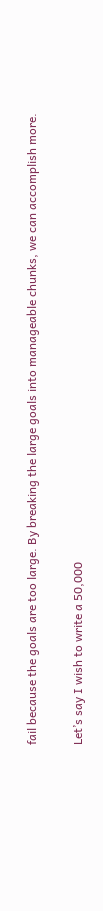fail because the goals are too large. By breaking the large goals into manageable chunks, we can accomplish more.

Let’s say I wish to write a 50,000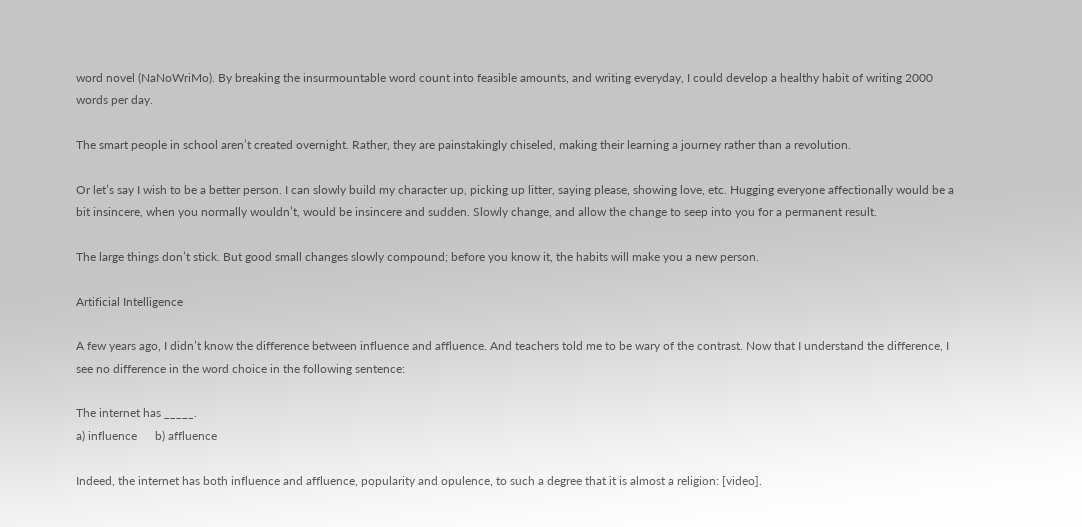word novel (NaNoWriMo). By breaking the insurmountable word count into feasible amounts, and writing everyday, I could develop a healthy habit of writing 2000 words per day.

The smart people in school aren’t created overnight. Rather, they are painstakingly chiseled, making their learning a journey rather than a revolution.

Or let’s say I wish to be a better person. I can slowly build my character up, picking up litter, saying please, showing love, etc. Hugging everyone affectionally would be a bit insincere, when you normally wouldn’t, would be insincere and sudden. Slowly change, and allow the change to seep into you for a permanent result.

The large things don’t stick. But good small changes slowly compound; before you know it, the habits will make you a new person.

Artificial Intelligence

A few years ago, I didn’t know the difference between influence and affluence. And teachers told me to be wary of the contrast. Now that I understand the difference, I see no difference in the word choice in the following sentence:

The internet has _____.
a) influence      b) affluence

Indeed, the internet has both influence and affluence, popularity and opulence, to such a degree that it is almost a religion: [video].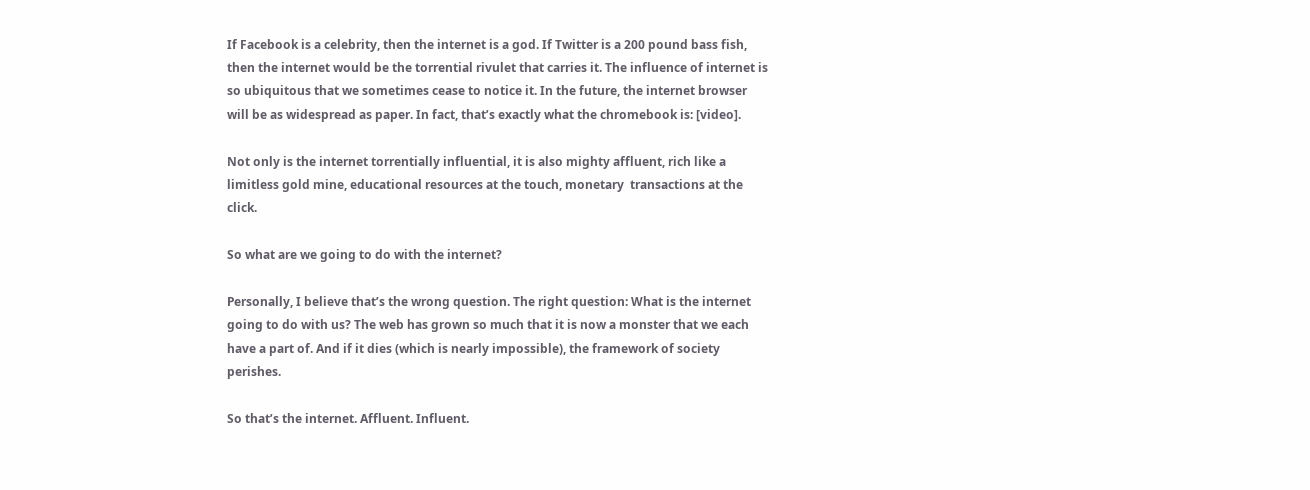If Facebook is a celebrity, then the internet is a god. If Twitter is a 200 pound bass fish, then the internet would be the torrential rivulet that carries it. The influence of internet is so ubiquitous that we sometimes cease to notice it. In the future, the internet browser will be as widespread as paper. In fact, that’s exactly what the chromebook is: [video].

Not only is the internet torrentially influential, it is also mighty affluent, rich like a limitless gold mine, educational resources at the touch, monetary  transactions at the click.

So what are we going to do with the internet?

Personally, I believe that’s the wrong question. The right question: What is the internet going to do with us? The web has grown so much that it is now a monster that we each have a part of. And if it dies (which is nearly impossible), the framework of society perishes.

So that’s the internet. Affluent. Influent.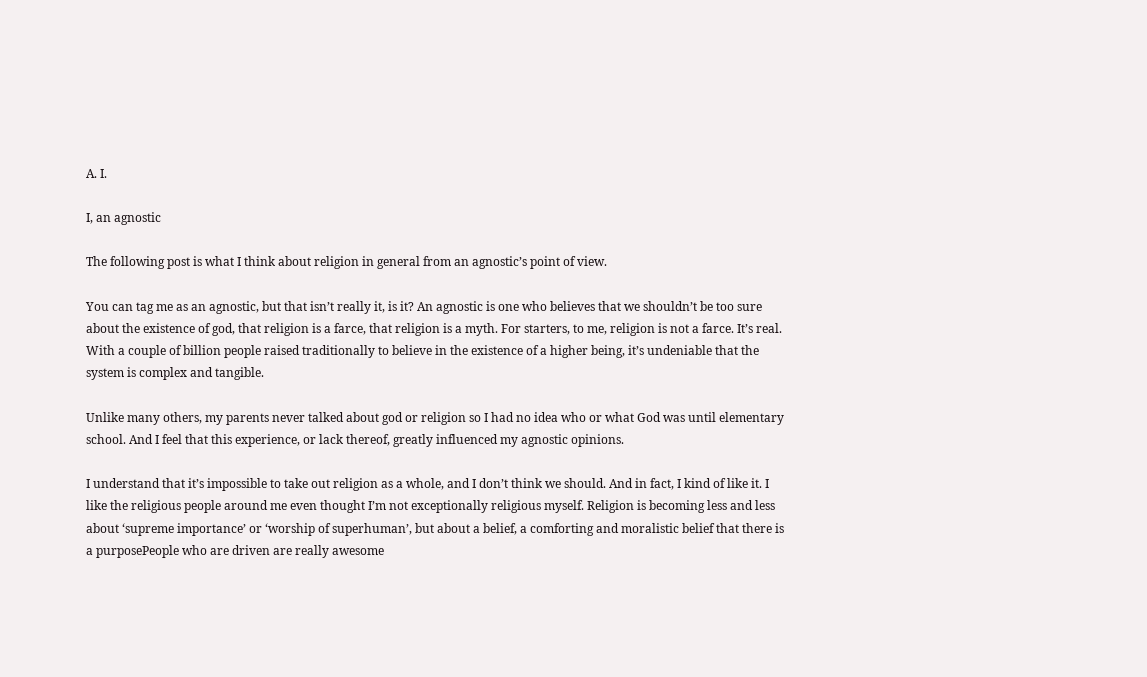A. I.

I, an agnostic

The following post is what I think about religion in general from an agnostic’s point of view.

You can tag me as an agnostic, but that isn’t really it, is it? An agnostic is one who believes that we shouldn’t be too sure about the existence of god, that religion is a farce, that religion is a myth. For starters, to me, religion is not a farce. It’s real. With a couple of billion people raised traditionally to believe in the existence of a higher being, it’s undeniable that the system is complex and tangible.

Unlike many others, my parents never talked about god or religion so I had no idea who or what God was until elementary school. And I feel that this experience, or lack thereof, greatly influenced my agnostic opinions.

I understand that it’s impossible to take out religion as a whole, and I don’t think we should. And in fact, I kind of like it. I like the religious people around me even thought I’m not exceptionally religious myself. Religion is becoming less and less about ‘supreme importance’ or ‘worship of superhuman’, but about a belief, a comforting and moralistic belief that there is a purposePeople who are driven are really awesome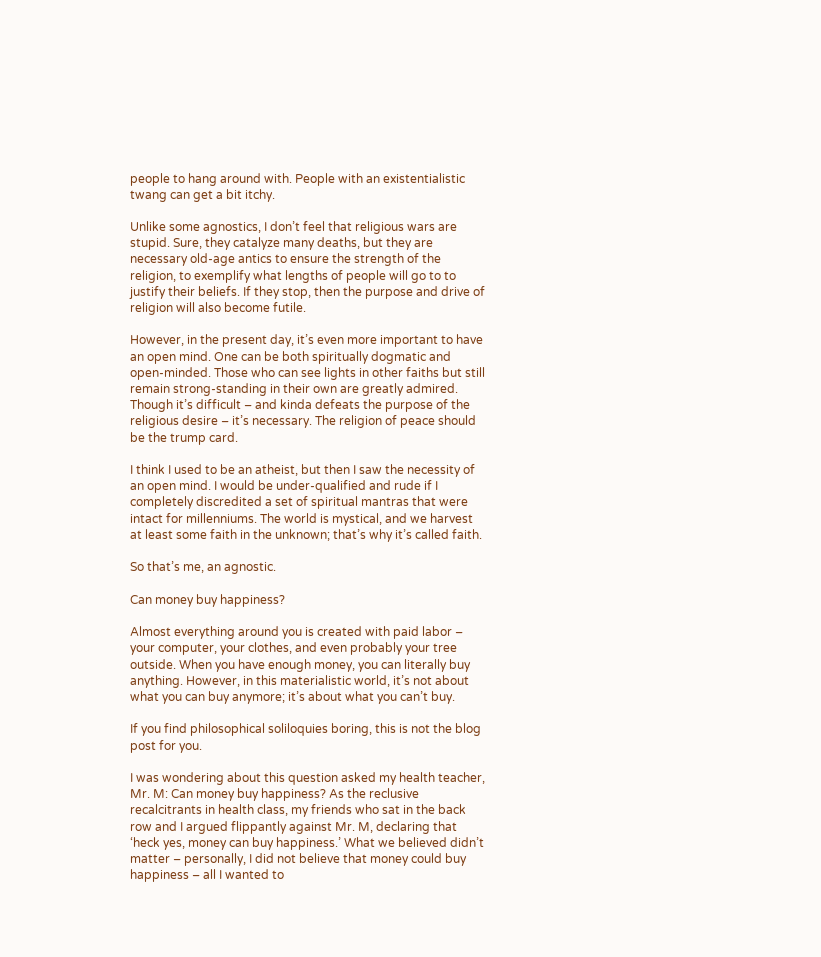people to hang around with. People with an existentialistic twang can get a bit itchy.

Unlike some agnostics, I don’t feel that religious wars are stupid. Sure, they catalyze many deaths, but they are necessary old-age antics to ensure the strength of the religion, to exemplify what lengths of people will go to to justify their beliefs. If they stop, then the purpose and drive of religion will also become futile.

However, in the present day, it’s even more important to have an open mind. One can be both spiritually dogmatic and open-minded. Those who can see lights in other faiths but still remain strong-standing in their own are greatly admired. Though it’s difficult – and kinda defeats the purpose of the religious desire – it’s necessary. The religion of peace should be the trump card.

I think I used to be an atheist, but then I saw the necessity of an open mind. I would be under-qualified and rude if I completely discredited a set of spiritual mantras that were intact for millenniums. The world is mystical, and we harvest at least some faith in the unknown; that’s why it’s called faith.

So that’s me, an agnostic.

Can money buy happiness?

Almost everything around you is created with paid labor – your computer, your clothes, and even probably your tree outside. When you have enough money, you can literally buy anything. However, in this materialistic world, it’s not about what you can buy anymore; it’s about what you can’t buy.

If you find philosophical soliloquies boring, this is not the blog post for you.

I was wondering about this question asked my health teacher, Mr. M: Can money buy happiness? As the reclusive recalcitrants in health class, my friends who sat in the back row and I argued flippantly against Mr. M, declaring that ‘heck yes, money can buy happiness.’ What we believed didn’t matter – personally, I did not believe that money could buy happiness – all I wanted to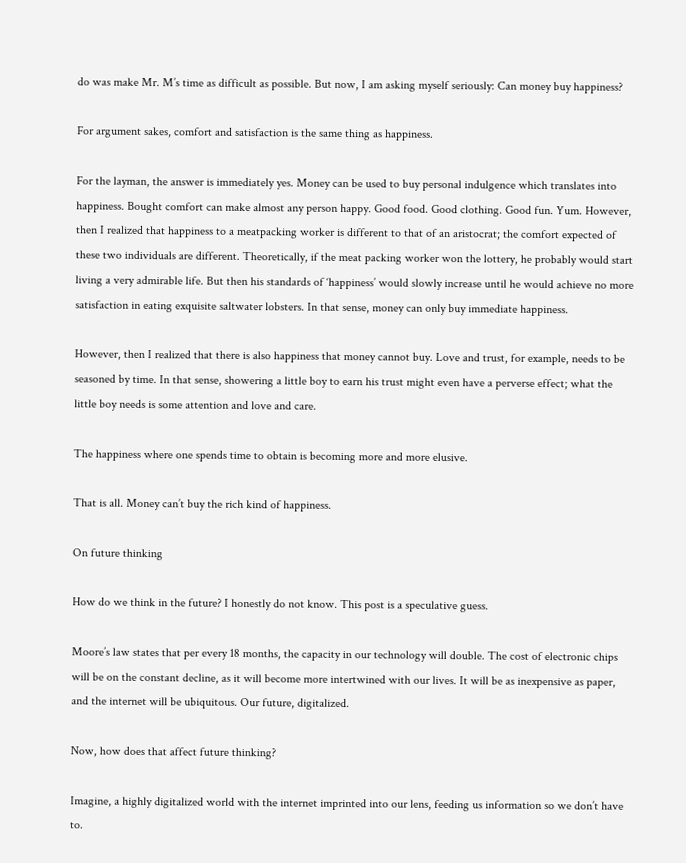do was make Mr. M’s time as difficult as possible. But now, I am asking myself seriously: Can money buy happiness?

For argument sakes, comfort and satisfaction is the same thing as happiness.

For the layman, the answer is immediately yes. Money can be used to buy personal indulgence which translates into happiness. Bought comfort can make almost any person happy. Good food. Good clothing. Good fun. Yum. However, then I realized that happiness to a meatpacking worker is different to that of an aristocrat; the comfort expected of these two individuals are different. Theoretically, if the meat packing worker won the lottery, he probably would start living a very admirable life. But then his standards of ‘happiness’ would slowly increase until he would achieve no more satisfaction in eating exquisite saltwater lobsters. In that sense, money can only buy immediate happiness.

However, then I realized that there is also happiness that money cannot buy. Love and trust, for example, needs to be seasoned by time. In that sense, showering a little boy to earn his trust might even have a perverse effect; what the little boy needs is some attention and love and care.

The happiness where one spends time to obtain is becoming more and more elusive.

That is all. Money can’t buy the rich kind of happiness.

On future thinking

How do we think in the future? I honestly do not know. This post is a speculative guess.

Moore’s law states that per every 18 months, the capacity in our technology will double. The cost of electronic chips will be on the constant decline, as it will become more intertwined with our lives. It will be as inexpensive as paper, and the internet will be ubiquitous. Our future, digitalized.

Now, how does that affect future thinking?

Imagine, a highly digitalized world with the internet imprinted into our lens, feeding us information so we don’t have to.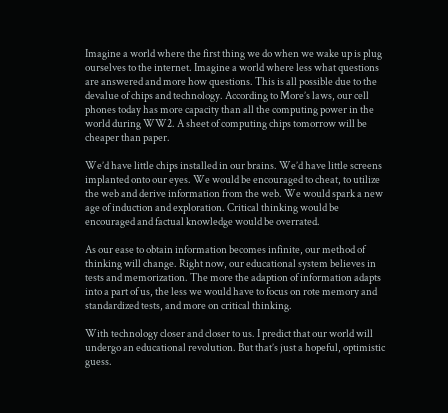Imagine a world where the first thing we do when we wake up is plug ourselves to the internet. Imagine a world where less what questions are answered and more how questions. This is all possible due to the devalue of chips and technology. According to More’s laws, our cell phones today has more capacity than all the computing power in the world during WW2. A sheet of computing chips tomorrow will be cheaper than paper.

We’d have little chips installed in our brains. We’d have little screens implanted onto our eyes. We would be encouraged to cheat, to utilize the web and derive information from the web. We would spark a new age of induction and exploration. Critical thinking would be encouraged and factual knowledge would be overrated.

As our ease to obtain information becomes infinite, our method of thinking will change. Right now, our educational system believes in tests and memorization. The more the adaption of information adapts into a part of us, the less we would have to focus on rote memory and standardized tests, and more on critical thinking.

With technology closer and closer to us. I predict that our world will undergo an educational revolution. But that’s just a hopeful, optimistic guess.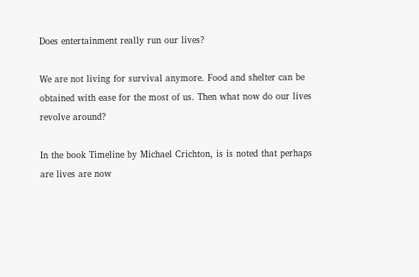Does entertainment really run our lives?

We are not living for survival anymore. Food and shelter can be obtained with ease for the most of us. Then what now do our lives revolve around?

In the book Timeline by Michael Crichton, is is noted that perhaps are lives are now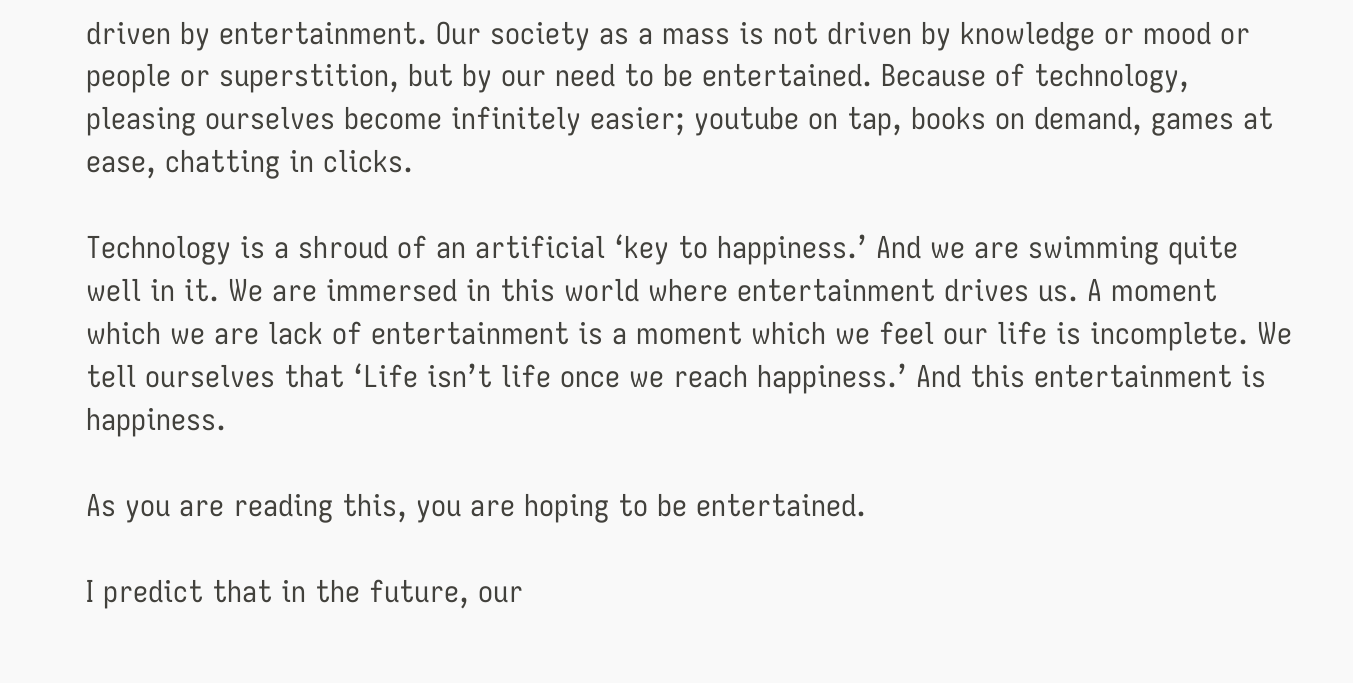driven by entertainment. Our society as a mass is not driven by knowledge or mood or people or superstition, but by our need to be entertained. Because of technology, pleasing ourselves become infinitely easier; youtube on tap, books on demand, games at ease, chatting in clicks.

Technology is a shroud of an artificial ‘key to happiness.’ And we are swimming quite well in it. We are immersed in this world where entertainment drives us. A moment which we are lack of entertainment is a moment which we feel our life is incomplete. We tell ourselves that ‘Life isn’t life once we reach happiness.’ And this entertainment is happiness.

As you are reading this, you are hoping to be entertained.

I predict that in the future, our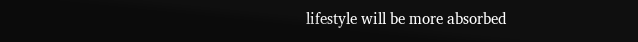lifestyle will be more absorbed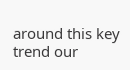around this key trend our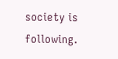society is following.